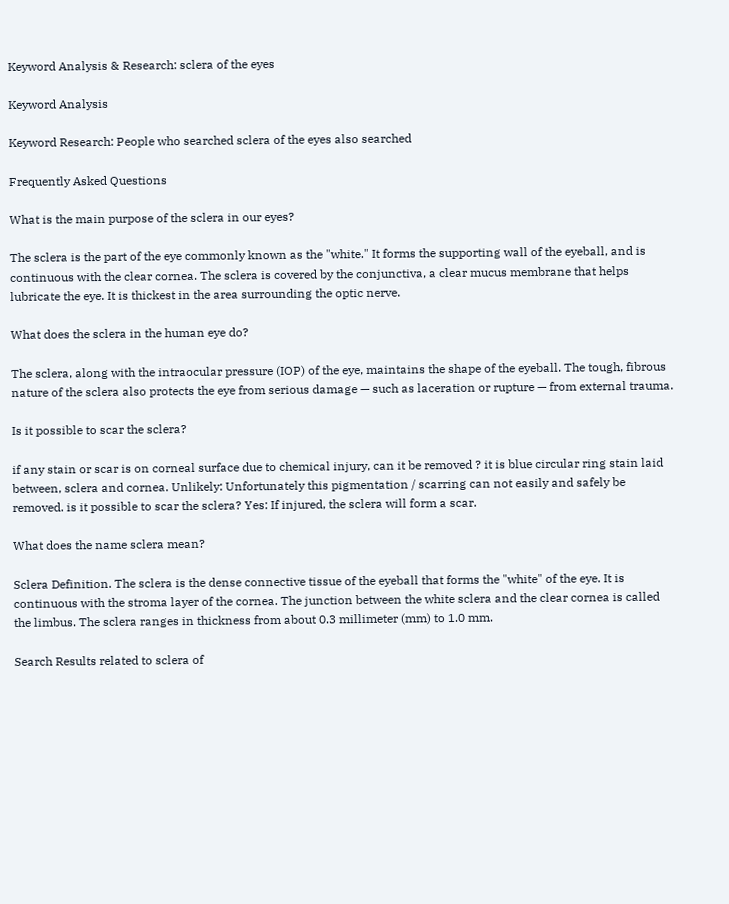Keyword Analysis & Research: sclera of the eyes

Keyword Analysis

Keyword Research: People who searched sclera of the eyes also searched

Frequently Asked Questions

What is the main purpose of the sclera in our eyes?

The sclera is the part of the eye commonly known as the "white." It forms the supporting wall of the eyeball, and is continuous with the clear cornea. The sclera is covered by the conjunctiva, a clear mucus membrane that helps lubricate the eye. It is thickest in the area surrounding the optic nerve.

What does the sclera in the human eye do?

The sclera, along with the intraocular pressure (IOP) of the eye, maintains the shape of the eyeball. The tough, fibrous nature of the sclera also protects the eye from serious damage — such as laceration or rupture — from external trauma.

Is it possible to scar the sclera?

if any stain or scar is on corneal surface due to chemical injury, can it be removed ? it is blue circular ring stain laid between, sclera and cornea. Unlikely: Unfortunately this pigmentation / scarring can not easily and safely be removed. is it possible to scar the sclera? Yes: If injured, the sclera will form a scar.

What does the name sclera mean?

Sclera Definition. The sclera is the dense connective tissue of the eyeball that forms the "white" of the eye. It is continuous with the stroma layer of the cornea. The junction between the white sclera and the clear cornea is called the limbus. The sclera ranges in thickness from about 0.3 millimeter (mm) to 1.0 mm.

Search Results related to sclera of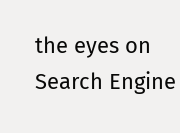the eyes on Search Engine